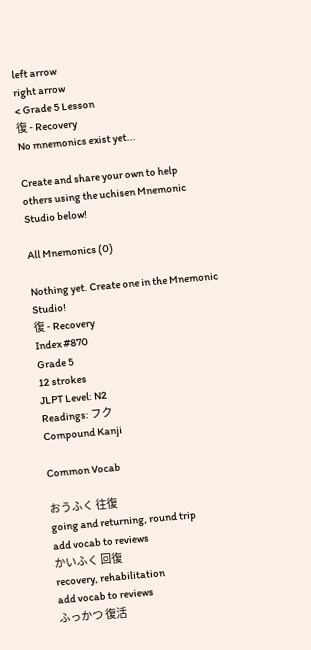left arrow
right arrow
< Grade 5 Lesson
復 - Recovery
No mnemonics exist yet...

Create and share your own to help others using the uchisen Mnemonic Studio below!

All Mnemonics (0)

Nothing yet. Create one in the Mnemonic Studio!
復 - Recovery
Index #870
Grade 5
12 strokes
JLPT Level: N2
Readings: フク
Compound Kanji

Common Vocab

おうふく 往復
going and returning, round trip
add vocab to reviews
かいふく 回復
recovery, rehabilitation
add vocab to reviews
ふっかつ 復活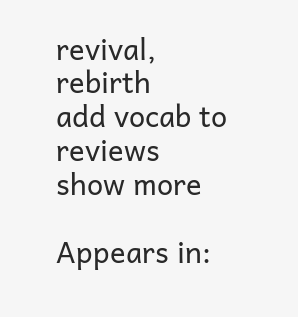revival, rebirth
add vocab to reviews
show more

Appears in: